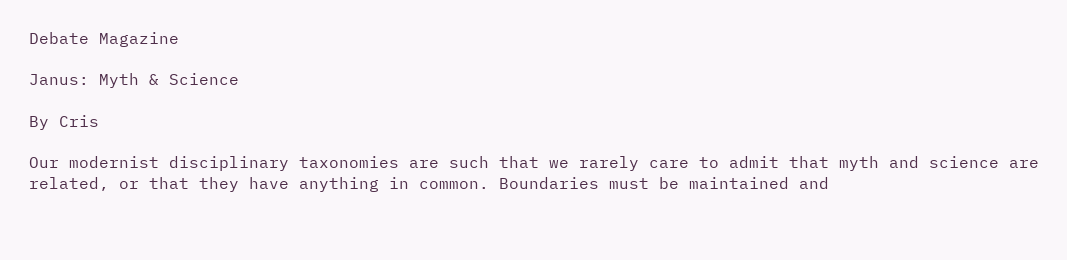Debate Magazine

Janus: Myth & Science

By Cris

Our modernist disciplinary taxonomies are such that we rarely care to admit that myth and science are related, or that they have anything in common. Boundaries must be maintained and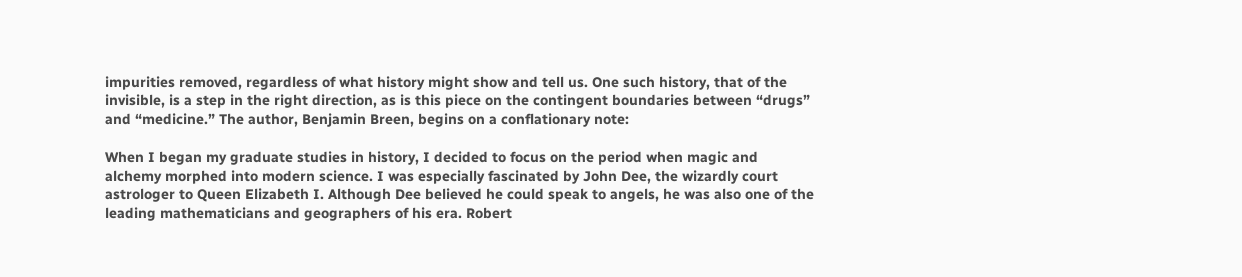impurities removed, regardless of what history might show and tell us. One such history, that of the invisible, is a step in the right direction, as is this piece on the contingent boundaries between “drugs” and “medicine.” The author, Benjamin Breen, begins on a conflationary note:

When I began my graduate studies in history, I decided to focus on the period when magic and alchemy morphed into modern science. I was especially fascinated by John Dee, the wizardly court astrologer to Queen Elizabeth I. Although Dee believed he could speak to angels, he was also one of the leading mathematicians and geographers of his era. Robert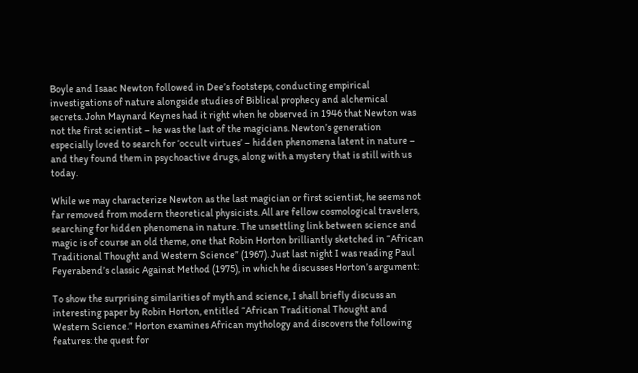Boyle and Isaac Newton followed in Dee’s footsteps, conducting empirical investigations of nature alongside studies of Biblical prophecy and alchemical secrets. John Maynard Keynes had it right when he observed in 1946 that Newton was not the first scientist – he was the last of the magicians. Newton’s generation especially loved to search for ‘occult virtues’ – hidden phenomena latent in nature – and they found them in psychoactive drugs, along with a mystery that is still with us today.

While we may characterize Newton as the last magician or first scientist, he seems not far removed from modern theoretical physicists. All are fellow cosmological travelers, searching for hidden phenomena in nature. The unsettling link between science and magic is of course an old theme, one that Robin Horton brilliantly sketched in “African Traditional Thought and Western Science” (1967). Just last night I was reading Paul Feyerabend’s classic Against Method (1975), in which he discusses Horton’s argument:

To show the surprising similarities of myth and science, I shall briefly discuss an interesting paper by Robin Horton, entitled “African Traditional Thought and Western Science.” Horton examines African mythology and discovers the following features: the quest for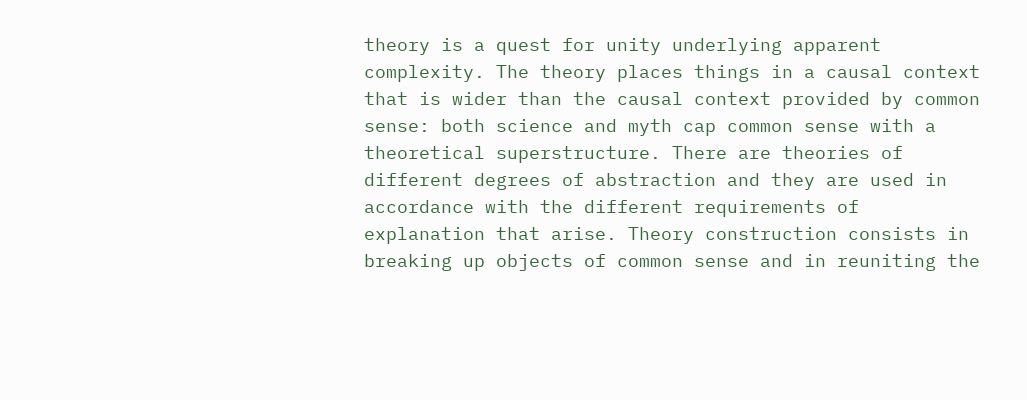theory is a quest for unity underlying apparent complexity. The theory places things in a causal context that is wider than the causal context provided by common sense: both science and myth cap common sense with a theoretical superstructure. There are theories of different degrees of abstraction and they are used in accordance with the different requirements of explanation that arise. Theory construction consists in breaking up objects of common sense and in reuniting the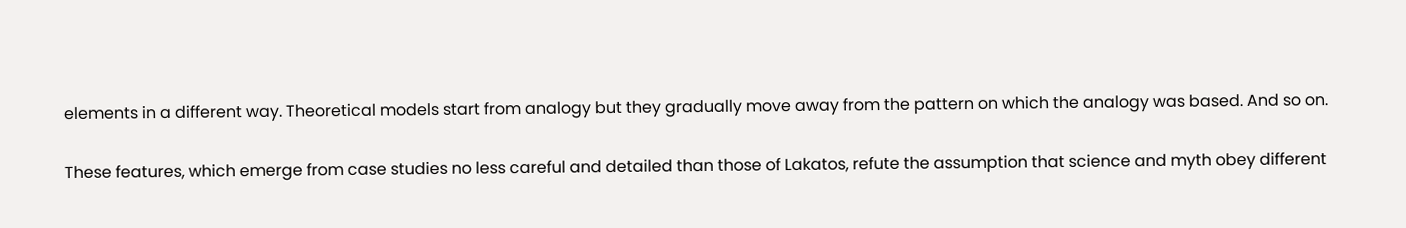elements in a different way. Theoretical models start from analogy but they gradually move away from the pattern on which the analogy was based. And so on.

These features, which emerge from case studies no less careful and detailed than those of Lakatos, refute the assumption that science and myth obey different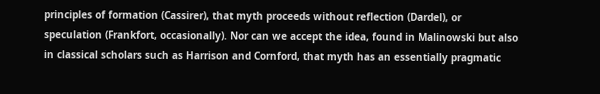principles of formation (Cassirer), that myth proceeds without reflection (Dardel), or speculation (Frankfort, occasionally). Nor can we accept the idea, found in Malinowski but also in classical scholars such as Harrison and Cornford, that myth has an essentially pragmatic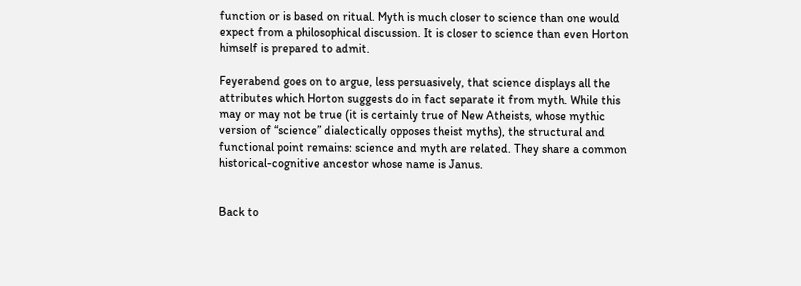function or is based on ritual. Myth is much closer to science than one would expect from a philosophical discussion. It is closer to science than even Horton himself is prepared to admit.

Feyerabend goes on to argue, less persuasively, that science displays all the attributes which Horton suggests do in fact separate it from myth. While this may or may not be true (it is certainly true of New Atheists, whose mythic version of “science” dialectically opposes theist myths), the structural and functional point remains: science and myth are related. They share a common historical-cognitive ancestor whose name is Janus.


Back to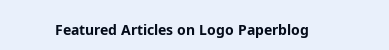Featured Articles on Logo Paperblog